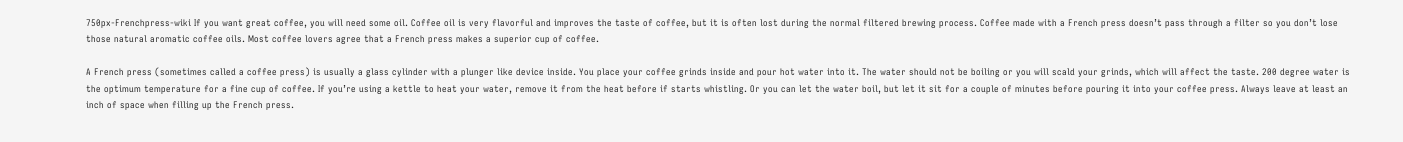750px-Frenchpress-wiki If you want great coffee, you will need some oil. Coffee oil is very flavorful and improves the taste of coffee, but it is often lost during the normal filtered brewing process. Coffee made with a French press doesn’t pass through a filter so you don’t lose those natural aromatic coffee oils. Most coffee lovers agree that a French press makes a superior cup of coffee.

A French press (sometimes called a coffee press) is usually a glass cylinder with a plunger like device inside. You place your coffee grinds inside and pour hot water into it. The water should not be boiling or you will scald your grinds, which will affect the taste. 200 degree water is the optimum temperature for a fine cup of coffee. If you’re using a kettle to heat your water, remove it from the heat before if starts whistling. Or you can let the water boil, but let it sit for a couple of minutes before pouring it into your coffee press. Always leave at least an inch of space when filling up the French press.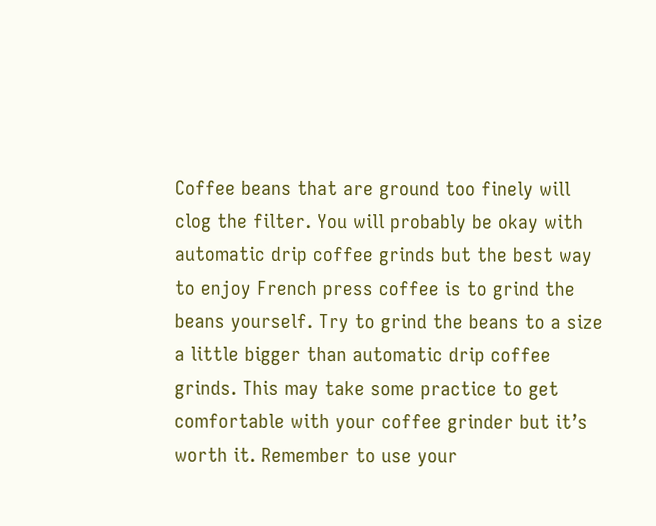Coffee beans that are ground too finely will clog the filter. You will probably be okay with automatic drip coffee grinds but the best way to enjoy French press coffee is to grind the beans yourself. Try to grind the beans to a size a little bigger than automatic drip coffee grinds. This may take some practice to get comfortable with your coffee grinder but it’s worth it. Remember to use your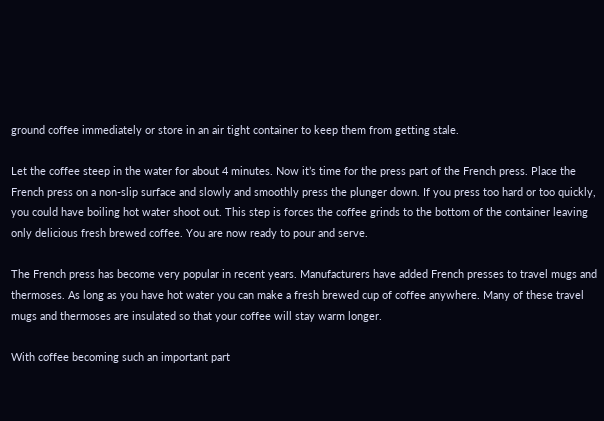ground coffee immediately or store in an air tight container to keep them from getting stale.

Let the coffee steep in the water for about 4 minutes. Now it’s time for the press part of the French press. Place the French press on a non-slip surface and slowly and smoothly press the plunger down. If you press too hard or too quickly, you could have boiling hot water shoot out. This step is forces the coffee grinds to the bottom of the container leaving only delicious fresh brewed coffee. You are now ready to pour and serve.

The French press has become very popular in recent years. Manufacturers have added French presses to travel mugs and thermoses. As long as you have hot water you can make a fresh brewed cup of coffee anywhere. Many of these travel mugs and thermoses are insulated so that your coffee will stay warm longer.

With coffee becoming such an important part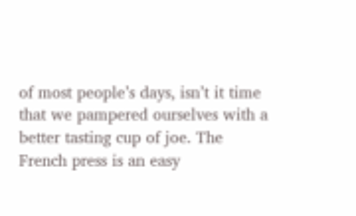of most people’s days, isn’t it time that we pampered ourselves with a better tasting cup of joe. The French press is an easy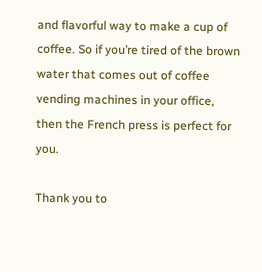and flavorful way to make a cup of coffee. So if you’re tired of the brown water that comes out of coffee vending machines in your office, then the French press is perfect for you.

Thank you to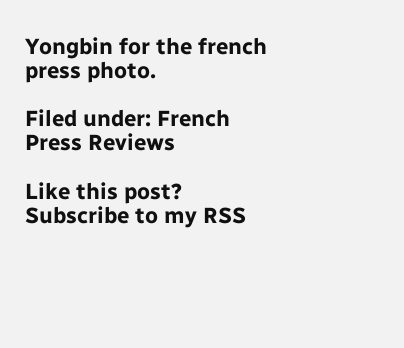Yongbin for the french press photo.

Filed under: French Press Reviews

Like this post? Subscribe to my RSS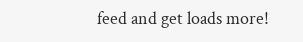feed and get loads more!